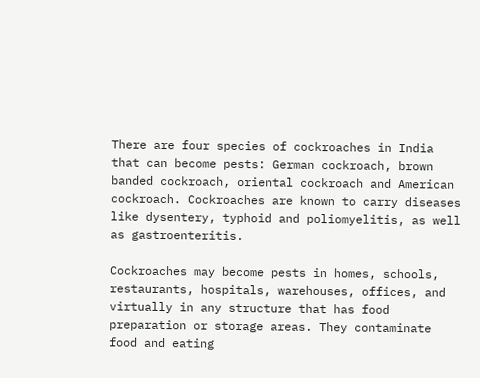There are four species of cockroaches in India that can become pests: German cockroach, brown banded cockroach, oriental cockroach and American cockroach. Cockroaches are known to carry diseases like dysentery, typhoid and poliomyelitis, as well as gastroenteritis.

Cockroaches may become pests in homes, schools, restaurants, hospitals, warehouses, offices, and virtually in any structure that has food preparation or storage areas. They contaminate food and eating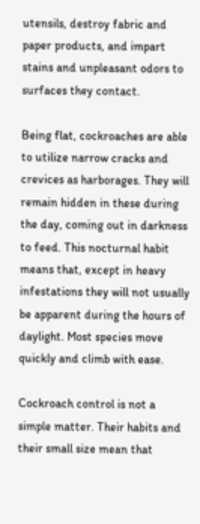utensils, destroy fabric and paper products, and impart stains and unpleasant odors to surfaces they contact.

Being flat, cockroaches are able to utilize narrow cracks and crevices as harborages. They will remain hidden in these during the day, coming out in darkness to feed. This nocturnal habit means that, except in heavy infestations they will not usually be apparent during the hours of daylight. Most species move quickly and climb with ease.

Cockroach control is not a simple matter. Their habits and their small size mean that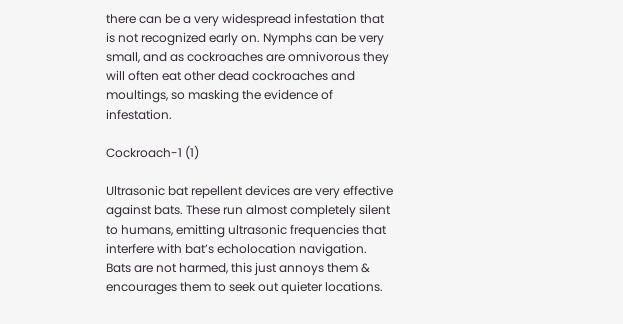there can be a very widespread infestation that is not recognized early on. Nymphs can be very small, and as cockroaches are omnivorous they will often eat other dead cockroaches and moultings, so masking the evidence of infestation.

Cockroach-1 (1)

Ultrasonic bat repellent devices are very effective against bats. These run almost completely silent to humans, emitting ultrasonic frequencies that interfere with bat’s echolocation navigation. Bats are not harmed, this just annoys them & encourages them to seek out quieter locations.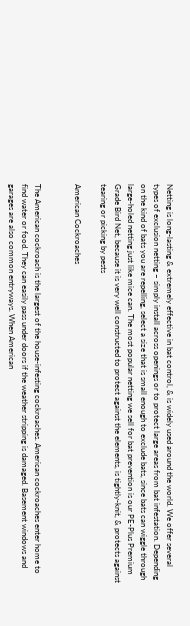Netting is long-lasting & extremely effective in bat control, & is widely used around the world. We offer several types of exclusion netting – simply install across openings or to protect large areas from bat infestation. Depending on the kind of bats you are repelling, select a size that is small enough to exclude bats, since bats can wiggle through large-holed netting just like mice can. The most popular netting we sell for bat prevention is our PE-Plus Premium Grade Bird Net, because it is very well constructed to protect against the elements, is tightly-knit, & protects against tearing or picking by pests

American Cockroaches


The American cockroach is the largest of the house-infesting cockroaches. American cockroaches enter home to find water or food. They can easily pass under doors if the weather stripping is damaged. Basement windows and garages are also common entryways. When American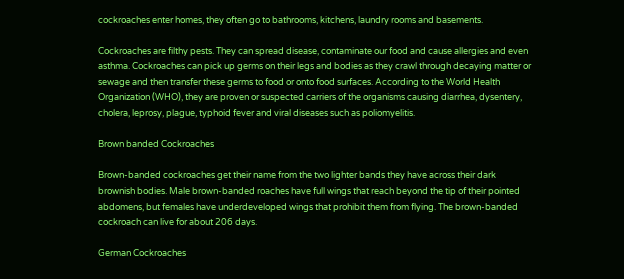cockroaches enter homes, they often go to bathrooms, kitchens, laundry rooms and basements.

Cockroaches are filthy pests. They can spread disease, contaminate our food and cause allergies and even asthma. Cockroaches can pick up germs on their legs and bodies as they crawl through decaying matter or sewage and then transfer these germs to food or onto food surfaces. According to the World Health Organization (WHO), they are proven or suspected carriers of the organisms causing diarrhea, dysentery, cholera, leprosy, plague, typhoid fever and viral diseases such as poliomyelitis.

Brown banded Cockroaches

Brown-banded cockroaches get their name from the two lighter bands they have across their dark brownish bodies. Male brown-banded roaches have full wings that reach beyond the tip of their pointed abdomens, but females have underdeveloped wings that prohibit them from flying. The brown-banded cockroach can live for about 206 days.

German Cockroaches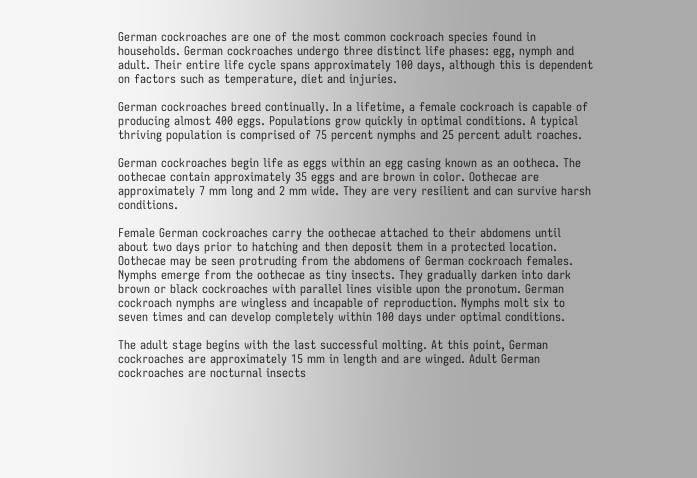German cockroaches are one of the most common cockroach species found in households. German cockroaches undergo three distinct life phases: egg, nymph and adult. Their entire life cycle spans approximately 100 days, although this is dependent on factors such as temperature, diet and injuries.

German cockroaches breed continually. In a lifetime, a female cockroach is capable of producing almost 400 eggs. Populations grow quickly in optimal conditions. A typical thriving population is comprised of 75 percent nymphs and 25 percent adult roaches.

German cockroaches begin life as eggs within an egg casing known as an ootheca. The oothecae contain approximately 35 eggs and are brown in color. Oothecae are approximately 7 mm long and 2 mm wide. They are very resilient and can survive harsh conditions.

Female German cockroaches carry the oothecae attached to their abdomens until about two days prior to hatching and then deposit them in a protected location. Oothecae may be seen protruding from the abdomens of German cockroach females. Nymphs emerge from the oothecae as tiny insects. They gradually darken into dark brown or black cockroaches with parallel lines visible upon the pronotum. German cockroach nymphs are wingless and incapable of reproduction. Nymphs molt six to seven times and can develop completely within 100 days under optimal conditions.

The adult stage begins with the last successful molting. At this point, German cockroaches are approximately 15 mm in length and are winged. Adult German cockroaches are nocturnal insects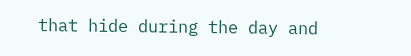that hide during the day and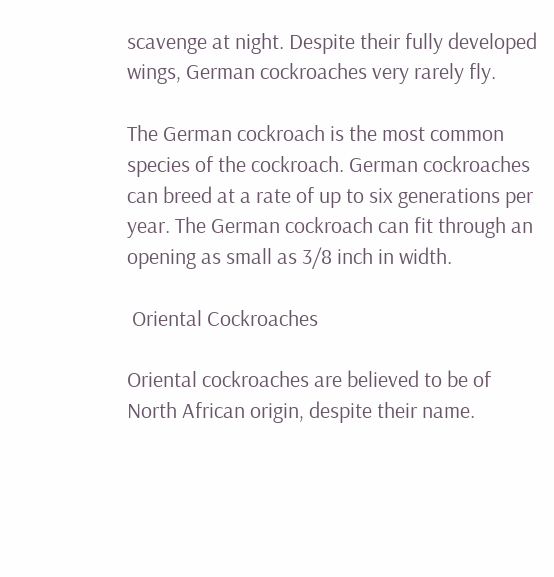scavenge at night. Despite their fully developed wings, German cockroaches very rarely fly.

The German cockroach is the most common species of the cockroach. German cockroaches can breed at a rate of up to six generations per year. The German cockroach can fit through an opening as small as 3/8 inch in width.

 Oriental Cockroaches

Oriental cockroaches are believed to be of North African origin, despite their name.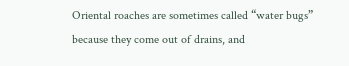Oriental roaches are sometimes called “water bugs” because they come out of drains, and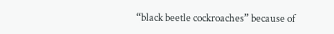“black beetle cockroaches” because of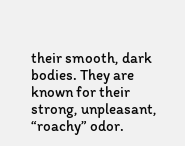their smooth, dark bodies. They are known for their strong, unpleasant, “roachy” odor.